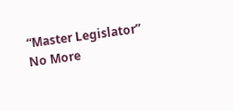“Master Legislator” No More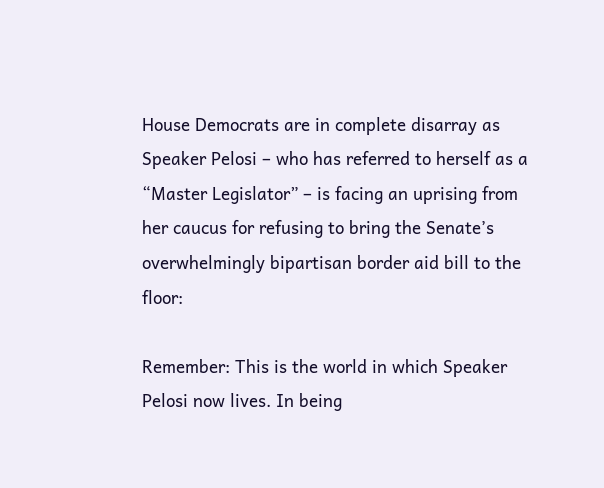House Democrats are in complete disarray as Speaker Pelosi – who has referred to herself as a “Master Legislator” – is facing an uprising from her caucus for refusing to bring the Senate’s overwhelmingly bipartisan border aid bill to the floor:

Remember: This is the world in which Speaker Pelosi now lives. In being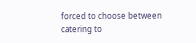forced to choose between catering to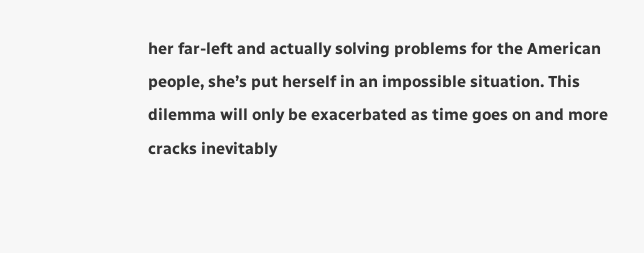her far-left and actually solving problems for the American people, she’s put herself in an impossible situation. This dilemma will only be exacerbated as time goes on and more cracks inevitably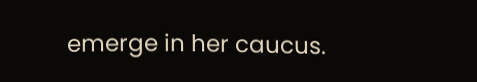emerge in her caucus.